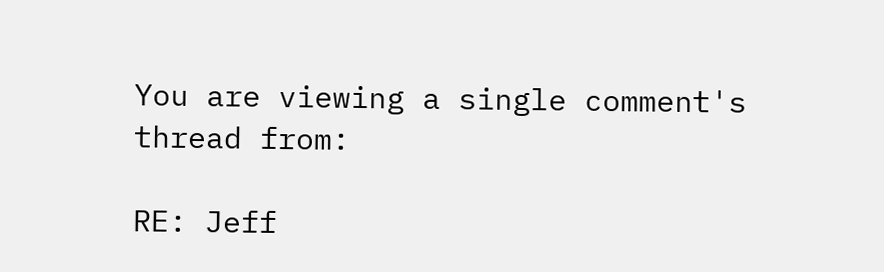You are viewing a single comment's thread from:

RE: Jeff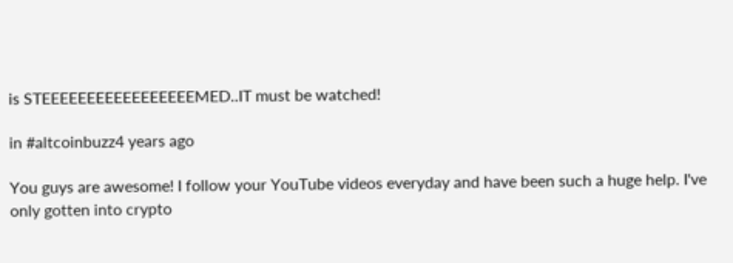is STEEEEEEEEEEEEEEEEEMED..IT must be watched!

in #altcoinbuzz4 years ago

You guys are awesome! I follow your YouTube videos everyday and have been such a huge help. I've only gotten into crypto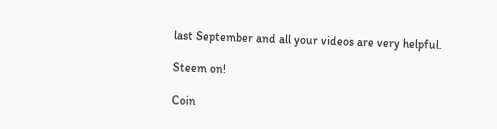last September and all your videos are very helpful.

Steem on!

Coin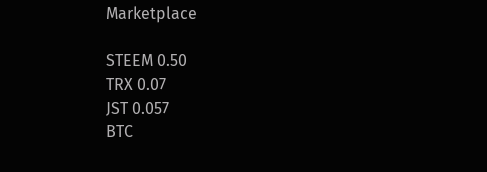Marketplace

STEEM 0.50
TRX 0.07
JST 0.057
BTC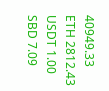40949.33
ETH 2812.43
USDT 1.00
SBD 7.09